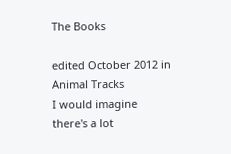The Books

edited October 2012 in Animal Tracks
I would imagine there's a lot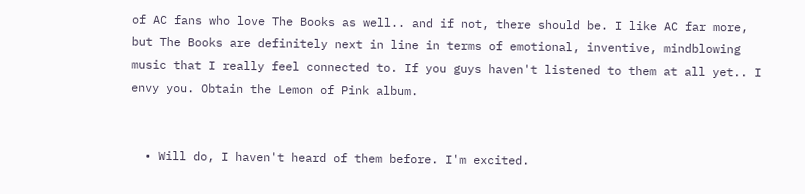of AC fans who love The Books as well.. and if not, there should be. I like AC far more, but The Books are definitely next in line in terms of emotional, inventive, mindblowing music that I really feel connected to. If you guys haven't listened to them at all yet.. I envy you. Obtain the Lemon of Pink album.


  • Will do, I haven't heard of them before. I'm excited.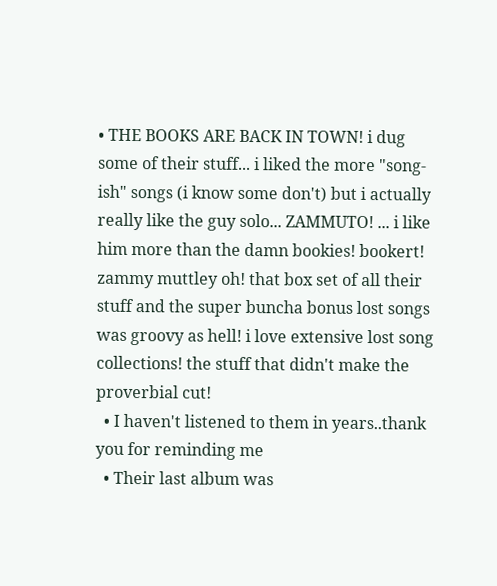• THE BOOKS ARE BACK IN TOWN! i dug some of their stuff... i liked the more "song-ish" songs (i know some don't) but i actually really like the guy solo... ZAMMUTO! ... i like him more than the damn bookies! bookert! zammy muttley oh! that box set of all their stuff and the super buncha bonus lost songs was groovy as hell! i love extensive lost song collections! the stuff that didn't make the proverbial cut!
  • I haven't listened to them in years..thank you for reminding me
  • Their last album was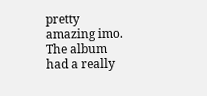pretty amazing imo. The album had a really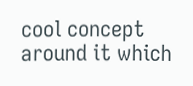cool concept around it which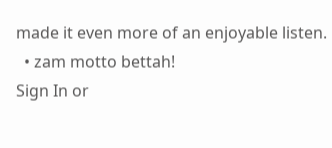made it even more of an enjoyable listen.
  • zam motto bettah!
Sign In or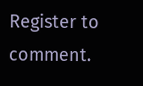Register to comment.